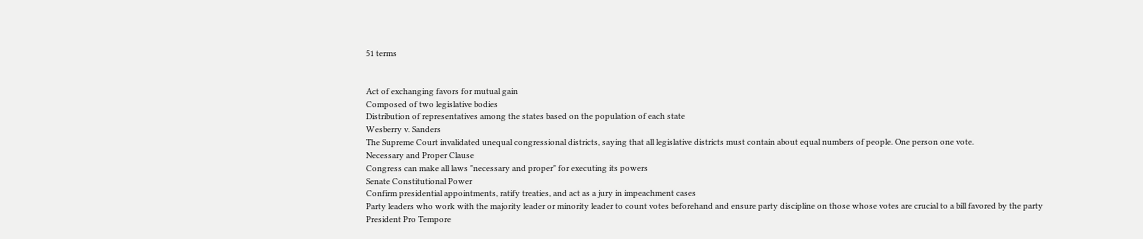51 terms


Act of exchanging favors for mutual gain
Composed of two legislative bodies
Distribution of representatives among the states based on the population of each state
Wesberry v. Sanders
The Supreme Court invalidated unequal congressional districts, saying that all legislative districts must contain about equal numbers of people. One person one vote.
Necessary and Proper Clause
Congress can make all laws "necessary and proper" for executing its powers
Senate Constitutional Power
Confirm presidential appointments, ratify treaties, and act as a jury in impeachment cases
Party leaders who work with the majority leader or minority leader to count votes beforehand and ensure party discipline on those whose votes are crucial to a bill favored by the party
President Pro Tempore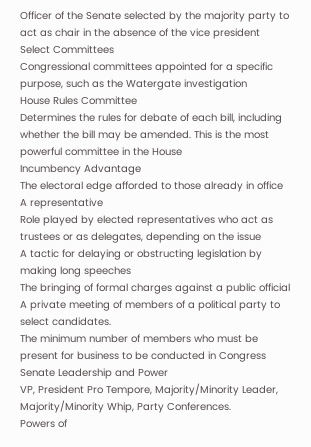Officer of the Senate selected by the majority party to act as chair in the absence of the vice president
Select Committees
Congressional committees appointed for a specific purpose, such as the Watergate investigation
House Rules Committee
Determines the rules for debate of each bill, including whether the bill may be amended. This is the most powerful committee in the House
Incumbency Advantage
The electoral edge afforded to those already in office
A representative
Role played by elected representatives who act as trustees or as delegates, depending on the issue
A tactic for delaying or obstructing legislation by making long speeches
The bringing of formal charges against a public official
A private meeting of members of a political party to select candidates.
The minimum number of members who must be present for business to be conducted in Congress
Senate Leadership and Power
VP, President Pro Tempore, Majority/Minority Leader, Majority/Minority Whip, Party Conferences.
Powers of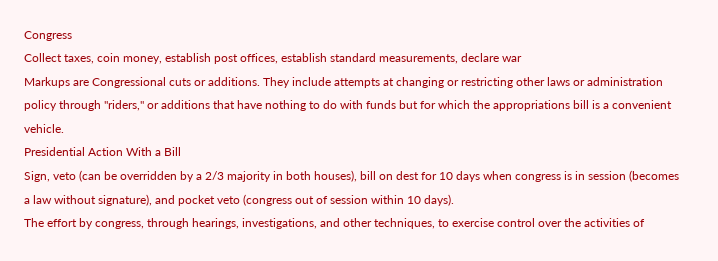Congress
Collect taxes, coin money, establish post offices, establish standard measurements, declare war
Markups are Congressional cuts or additions. They include attempts at changing or restricting other laws or administration policy through "riders," or additions that have nothing to do with funds but for which the appropriations bill is a convenient vehicle.
Presidential Action With a Bill
Sign, veto (can be overridden by a 2/3 majority in both houses), bill on dest for 10 days when congress is in session (becomes a law without signature), and pocket veto (congress out of session within 10 days).
The effort by congress, through hearings, investigations, and other techniques, to exercise control over the activities of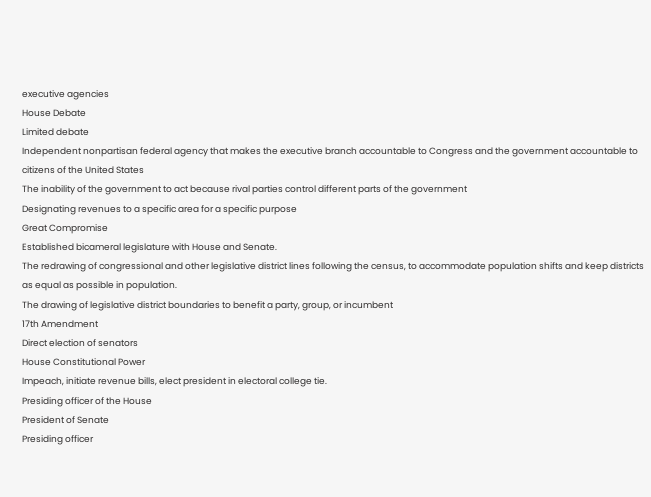executive agencies
House Debate
Limited debate
Independent nonpartisan federal agency that makes the executive branch accountable to Congress and the government accountable to citizens of the United States
The inability of the government to act because rival parties control different parts of the government
Designating revenues to a specific area for a specific purpose
Great Compromise
Established bicameral legislature with House and Senate.
The redrawing of congressional and other legislative district lines following the census, to accommodate population shifts and keep districts as equal as possible in population.
The drawing of legislative district boundaries to benefit a party, group, or incumbent
17th Amendment
Direct election of senators
House Constitutional Power
Impeach, initiate revenue bills, elect president in electoral college tie.
Presiding officer of the House
President of Senate
Presiding officer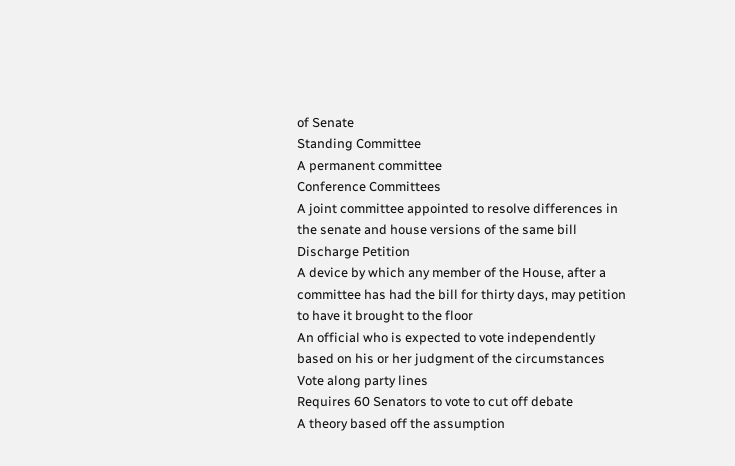of Senate
Standing Committee
A permanent committee
Conference Committees
A joint committee appointed to resolve differences in the senate and house versions of the same bill
Discharge Petition
A device by which any member of the House, after a committee has had the bill for thirty days, may petition to have it brought to the floor
An official who is expected to vote independently based on his or her judgment of the circumstances
Vote along party lines
Requires 60 Senators to vote to cut off debate
A theory based off the assumption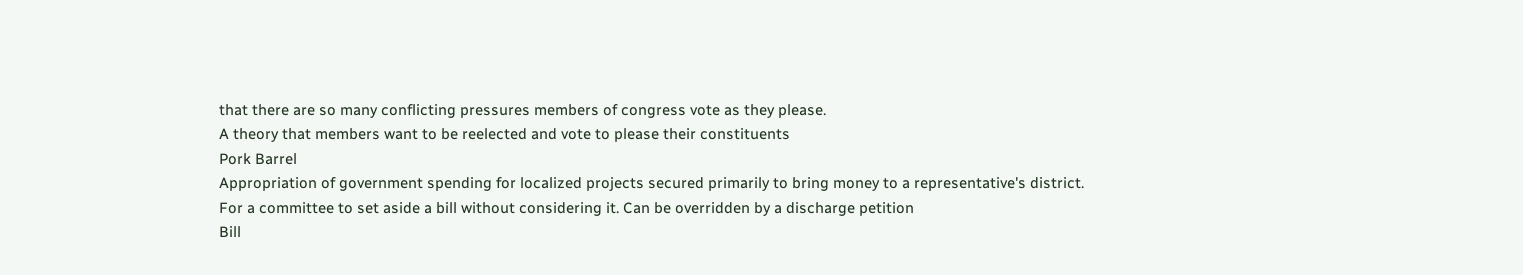that there are so many conflicting pressures members of congress vote as they please.
A theory that members want to be reelected and vote to please their constituents
Pork Barrel
Appropriation of government spending for localized projects secured primarily to bring money to a representative's district.
For a committee to set aside a bill without considering it. Can be overridden by a discharge petition
Bill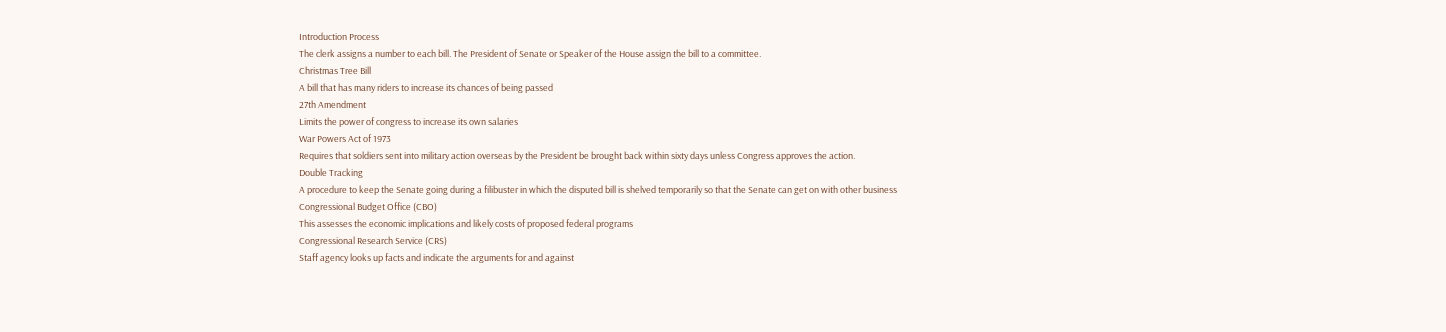Introduction Process
The clerk assigns a number to each bill. The President of Senate or Speaker of the House assign the bill to a committee.
Christmas Tree Bill
A bill that has many riders to increase its chances of being passed
27th Amendment
Limits the power of congress to increase its own salaries
War Powers Act of 1973
Requires that soldiers sent into military action overseas by the President be brought back within sixty days unless Congress approves the action.
Double Tracking
A procedure to keep the Senate going during a filibuster in which the disputed bill is shelved temporarily so that the Senate can get on with other business
Congressional Budget Office (CBO)
This assesses the economic implications and likely costs of proposed federal programs
Congressional Research Service (CRS)
Staff agency looks up facts and indicate the arguments for and against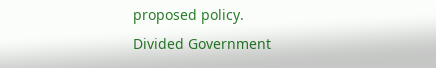proposed policy.
Divided Government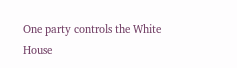One party controls the White House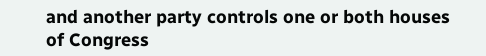and another party controls one or both houses of Congress